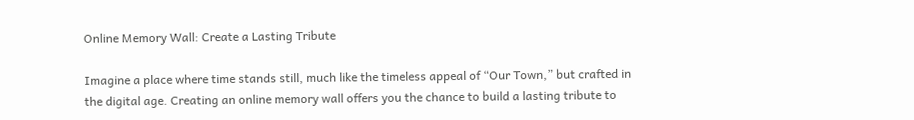Online Memory Wall: Create a Lasting Tribute

Imagine a place where time stands still, much like the timeless appeal of “Our Town,” but crafted in the digital age. Creating an online memory wall offers you the chance to build a lasting tribute to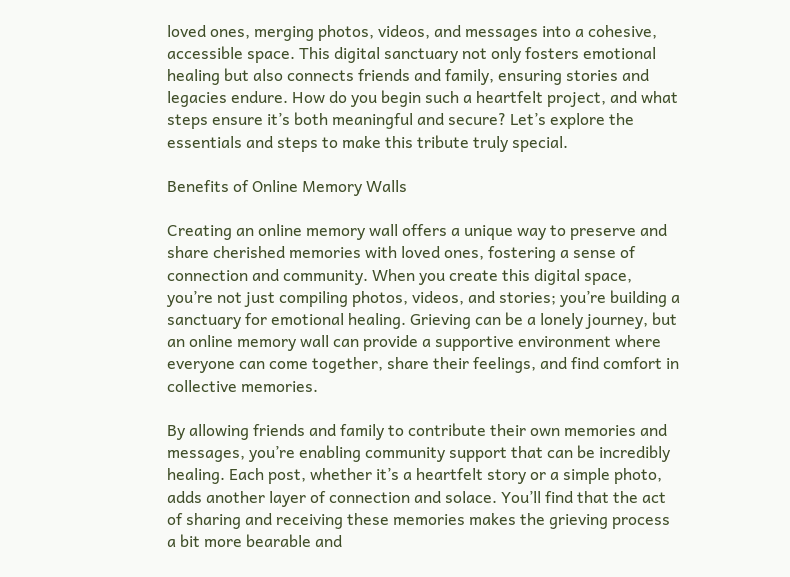loved ones, merging photos, videos, and messages into a cohesive, accessible space. This digital sanctuary not only fosters emotional healing but also connects friends and family, ensuring stories and legacies endure. How do you begin such a heartfelt project, and what steps ensure it’s both meaningful and secure? Let’s explore the essentials and steps to make this tribute truly special.

Benefits of Online Memory Walls

Creating an online memory wall offers a unique way to preserve and share cherished memories with loved ones, fostering a sense of connection and community. When you create this digital space, you’re not just compiling photos, videos, and stories; you’re building a sanctuary for emotional healing. Grieving can be a lonely journey, but an online memory wall can provide a supportive environment where everyone can come together, share their feelings, and find comfort in collective memories.

By allowing friends and family to contribute their own memories and messages, you’re enabling community support that can be incredibly healing. Each post, whether it’s a heartfelt story or a simple photo, adds another layer of connection and solace. You’ll find that the act of sharing and receiving these memories makes the grieving process a bit more bearable and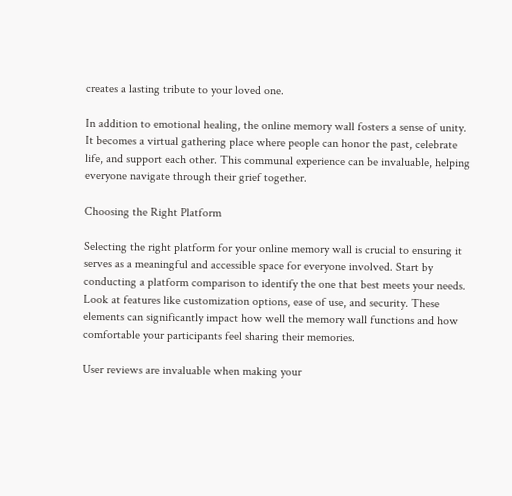creates a lasting tribute to your loved one.

In addition to emotional healing, the online memory wall fosters a sense of unity. It becomes a virtual gathering place where people can honor the past, celebrate life, and support each other. This communal experience can be invaluable, helping everyone navigate through their grief together.

Choosing the Right Platform

Selecting the right platform for your online memory wall is crucial to ensuring it serves as a meaningful and accessible space for everyone involved. Start by conducting a platform comparison to identify the one that best meets your needs. Look at features like customization options, ease of use, and security. These elements can significantly impact how well the memory wall functions and how comfortable your participants feel sharing their memories.

User reviews are invaluable when making your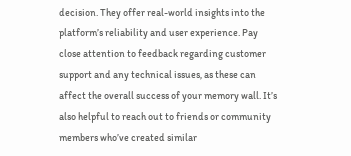decision. They offer real-world insights into the platform’s reliability and user experience. Pay close attention to feedback regarding customer support and any technical issues, as these can affect the overall success of your memory wall. It’s also helpful to reach out to friends or community members who’ve created similar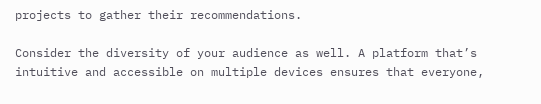projects to gather their recommendations.

Consider the diversity of your audience as well. A platform that’s intuitive and accessible on multiple devices ensures that everyone,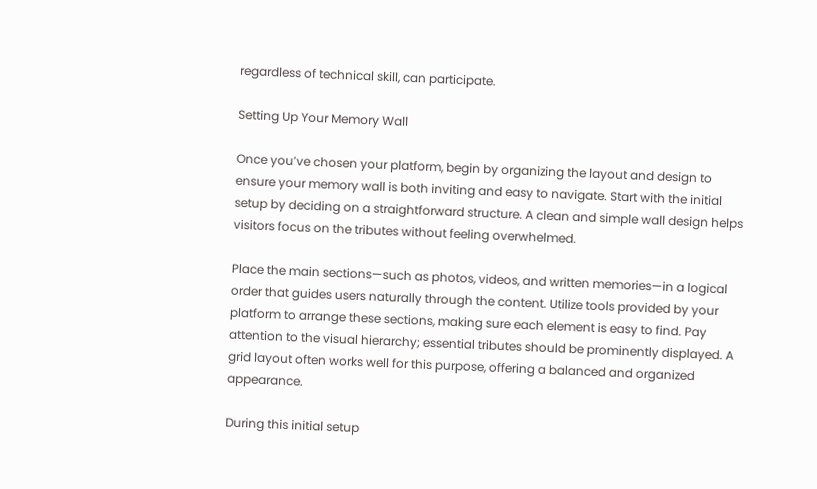regardless of technical skill, can participate.

Setting Up Your Memory Wall

Once you’ve chosen your platform, begin by organizing the layout and design to ensure your memory wall is both inviting and easy to navigate. Start with the initial setup by deciding on a straightforward structure. A clean and simple wall design helps visitors focus on the tributes without feeling overwhelmed.

Place the main sections—such as photos, videos, and written memories—in a logical order that guides users naturally through the content. Utilize tools provided by your platform to arrange these sections, making sure each element is easy to find. Pay attention to the visual hierarchy; essential tributes should be prominently displayed. A grid layout often works well for this purpose, offering a balanced and organized appearance.

During this initial setup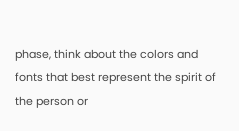phase, think about the colors and fonts that best represent the spirit of the person or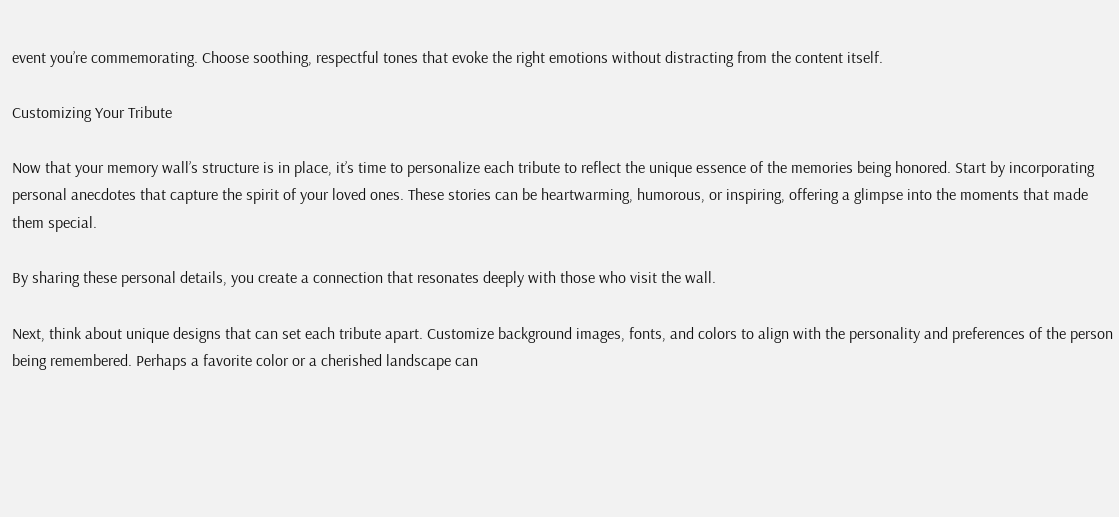event you’re commemorating. Choose soothing, respectful tones that evoke the right emotions without distracting from the content itself.

Customizing Your Tribute

Now that your memory wall’s structure is in place, it’s time to personalize each tribute to reflect the unique essence of the memories being honored. Start by incorporating personal anecdotes that capture the spirit of your loved ones. These stories can be heartwarming, humorous, or inspiring, offering a glimpse into the moments that made them special.

By sharing these personal details, you create a connection that resonates deeply with those who visit the wall.

Next, think about unique designs that can set each tribute apart. Customize background images, fonts, and colors to align with the personality and preferences of the person being remembered. Perhaps a favorite color or a cherished landscape can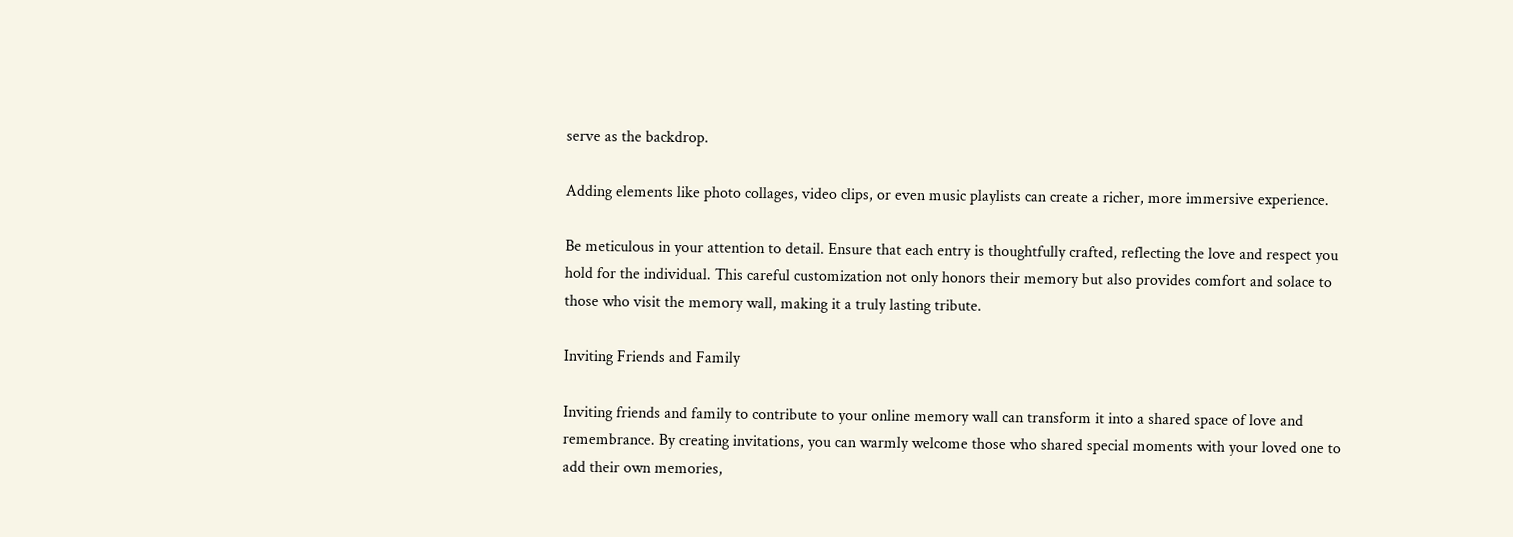serve as the backdrop.

Adding elements like photo collages, video clips, or even music playlists can create a richer, more immersive experience.

Be meticulous in your attention to detail. Ensure that each entry is thoughtfully crafted, reflecting the love and respect you hold for the individual. This careful customization not only honors their memory but also provides comfort and solace to those who visit the memory wall, making it a truly lasting tribute.

Inviting Friends and Family

Inviting friends and family to contribute to your online memory wall can transform it into a shared space of love and remembrance. By creating invitations, you can warmly welcome those who shared special moments with your loved one to add their own memories,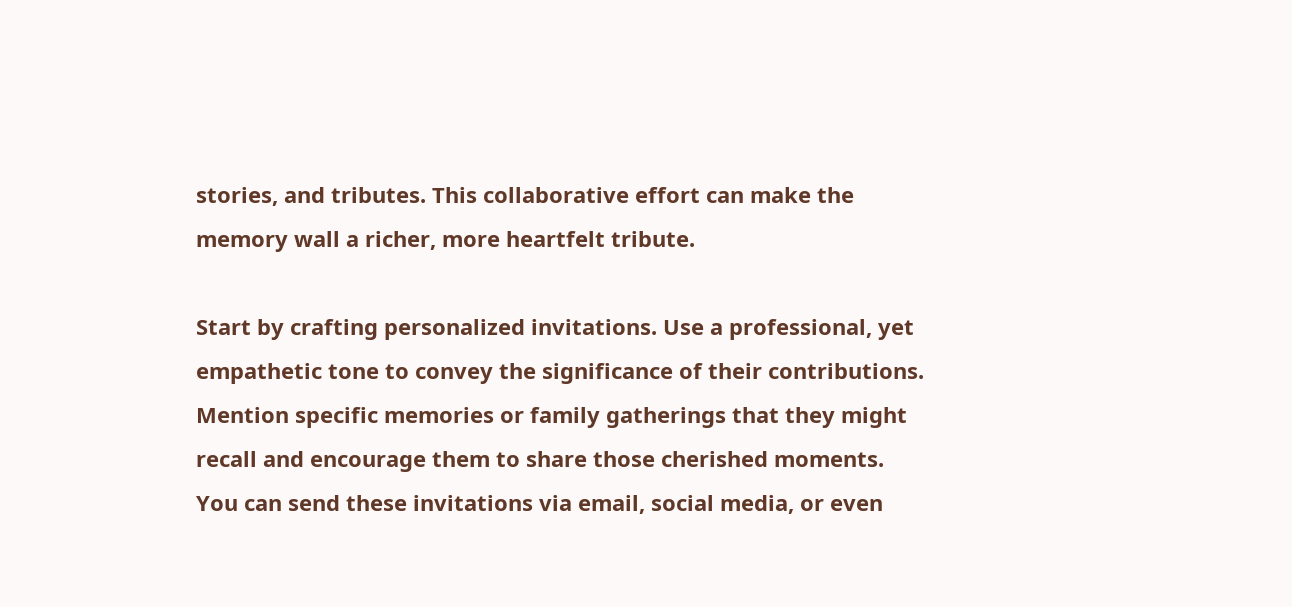stories, and tributes. This collaborative effort can make the memory wall a richer, more heartfelt tribute.

Start by crafting personalized invitations. Use a professional, yet empathetic tone to convey the significance of their contributions. Mention specific memories or family gatherings that they might recall and encourage them to share those cherished moments. You can send these invitations via email, social media, or even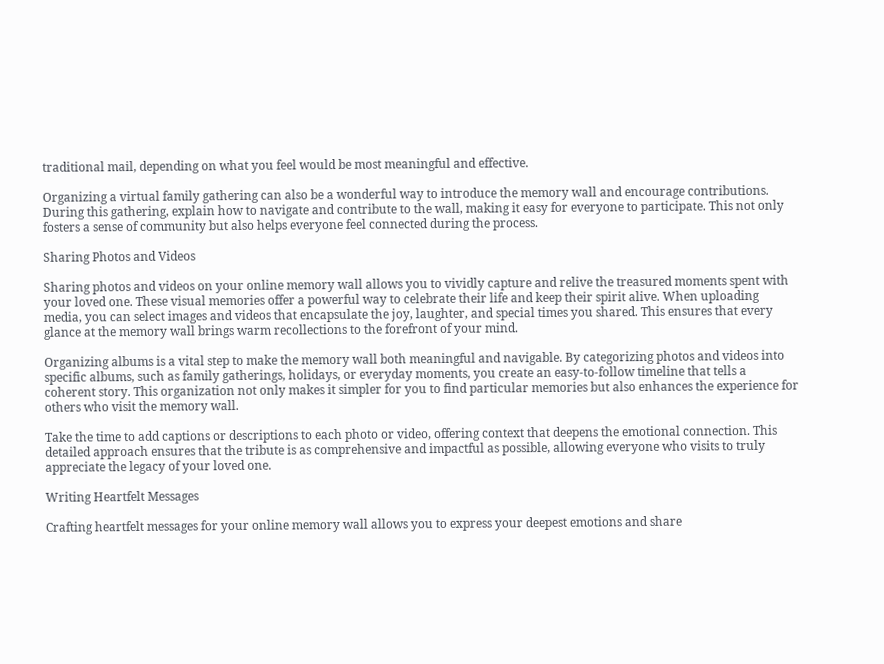traditional mail, depending on what you feel would be most meaningful and effective.

Organizing a virtual family gathering can also be a wonderful way to introduce the memory wall and encourage contributions. During this gathering, explain how to navigate and contribute to the wall, making it easy for everyone to participate. This not only fosters a sense of community but also helps everyone feel connected during the process.

Sharing Photos and Videos

Sharing photos and videos on your online memory wall allows you to vividly capture and relive the treasured moments spent with your loved one. These visual memories offer a powerful way to celebrate their life and keep their spirit alive. When uploading media, you can select images and videos that encapsulate the joy, laughter, and special times you shared. This ensures that every glance at the memory wall brings warm recollections to the forefront of your mind.

Organizing albums is a vital step to make the memory wall both meaningful and navigable. By categorizing photos and videos into specific albums, such as family gatherings, holidays, or everyday moments, you create an easy-to-follow timeline that tells a coherent story. This organization not only makes it simpler for you to find particular memories but also enhances the experience for others who visit the memory wall.

Take the time to add captions or descriptions to each photo or video, offering context that deepens the emotional connection. This detailed approach ensures that the tribute is as comprehensive and impactful as possible, allowing everyone who visits to truly appreciate the legacy of your loved one.

Writing Heartfelt Messages

Crafting heartfelt messages for your online memory wall allows you to express your deepest emotions and share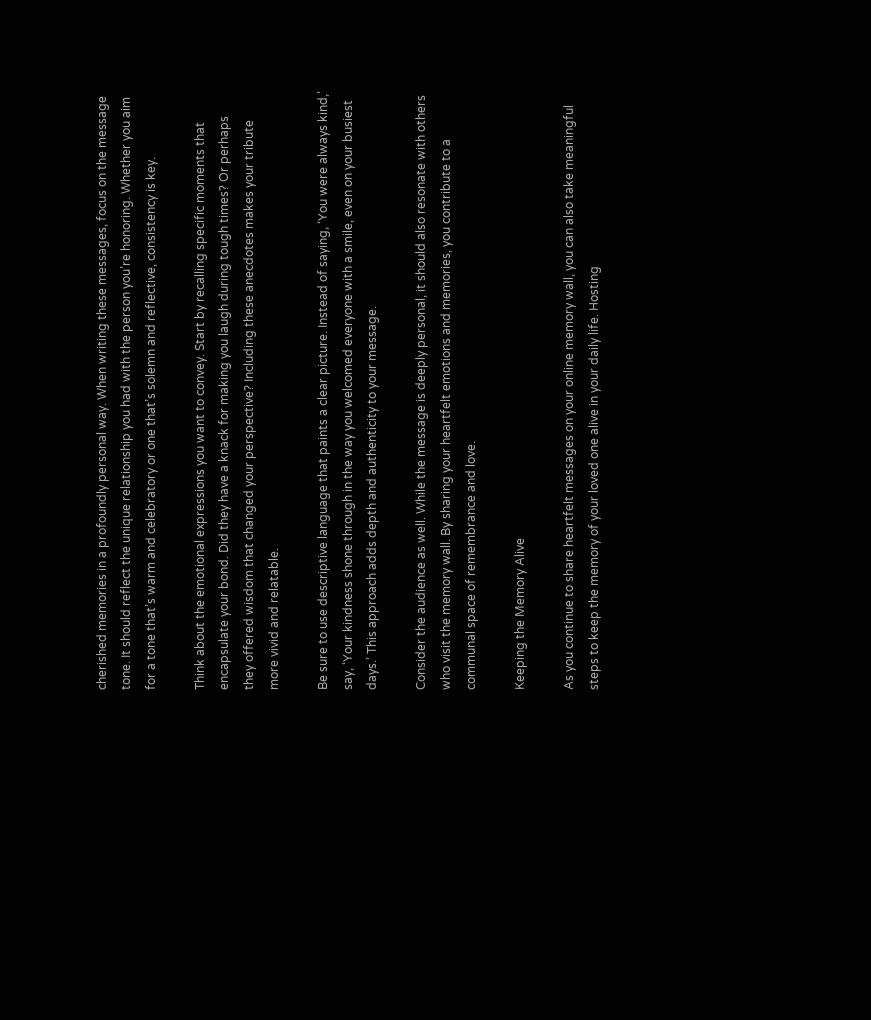cherished memories in a profoundly personal way. When writing these messages, focus on the message tone. It should reflect the unique relationship you had with the person you’re honoring. Whether you aim for a tone that’s warm and celebratory or one that’s solemn and reflective, consistency is key.

Think about the emotional expressions you want to convey. Start by recalling specific moments that encapsulate your bond. Did they have a knack for making you laugh during tough times? Or perhaps they offered wisdom that changed your perspective? Including these anecdotes makes your tribute more vivid and relatable.

Be sure to use descriptive language that paints a clear picture. Instead of saying, ‘You were always kind,’ say, ‘Your kindness shone through in the way you welcomed everyone with a smile, even on your busiest days.’ This approach adds depth and authenticity to your message.

Consider the audience as well. While the message is deeply personal, it should also resonate with others who visit the memory wall. By sharing your heartfelt emotions and memories, you contribute to a communal space of remembrance and love.

Keeping the Memory Alive

As you continue to share heartfelt messages on your online memory wall, you can also take meaningful steps to keep the memory of your loved one alive in your daily life. Hosting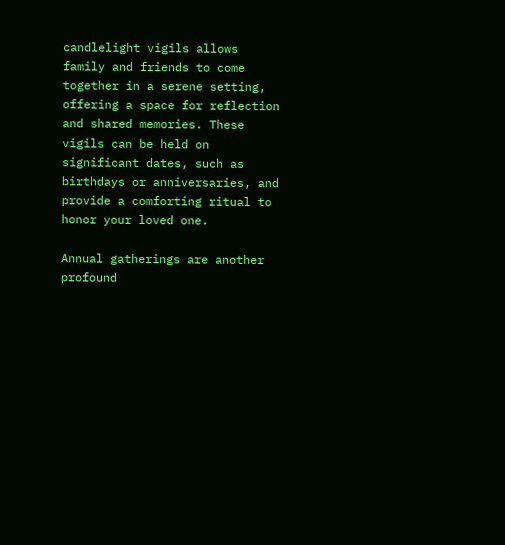candlelight vigils allows family and friends to come together in a serene setting, offering a space for reflection and shared memories. These vigils can be held on significant dates, such as birthdays or anniversaries, and provide a comforting ritual to honor your loved one.

Annual gatherings are another profound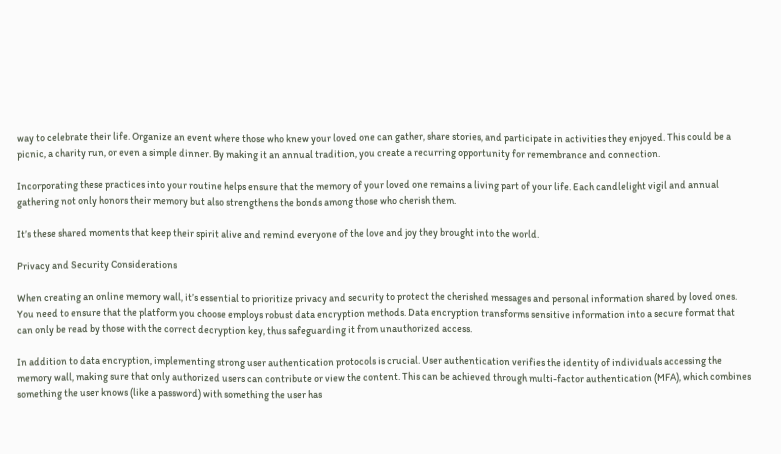way to celebrate their life. Organize an event where those who knew your loved one can gather, share stories, and participate in activities they enjoyed. This could be a picnic, a charity run, or even a simple dinner. By making it an annual tradition, you create a recurring opportunity for remembrance and connection.

Incorporating these practices into your routine helps ensure that the memory of your loved one remains a living part of your life. Each candlelight vigil and annual gathering not only honors their memory but also strengthens the bonds among those who cherish them.

It’s these shared moments that keep their spirit alive and remind everyone of the love and joy they brought into the world.

Privacy and Security Considerations

When creating an online memory wall, it’s essential to prioritize privacy and security to protect the cherished messages and personal information shared by loved ones. You need to ensure that the platform you choose employs robust data encryption methods. Data encryption transforms sensitive information into a secure format that can only be read by those with the correct decryption key, thus safeguarding it from unauthorized access.

In addition to data encryption, implementing strong user authentication protocols is crucial. User authentication verifies the identity of individuals accessing the memory wall, making sure that only authorized users can contribute or view the content. This can be achieved through multi-factor authentication (MFA), which combines something the user knows (like a password) with something the user has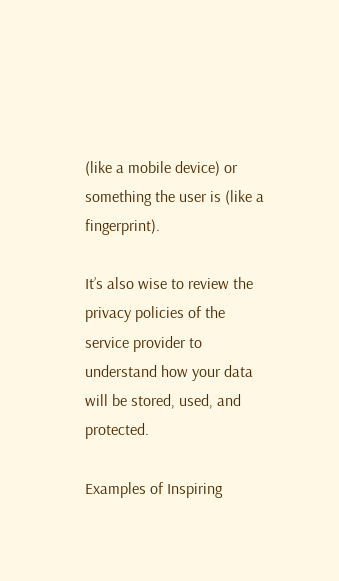(like a mobile device) or something the user is (like a fingerprint).

It’s also wise to review the privacy policies of the service provider to understand how your data will be stored, used, and protected.

Examples of Inspiring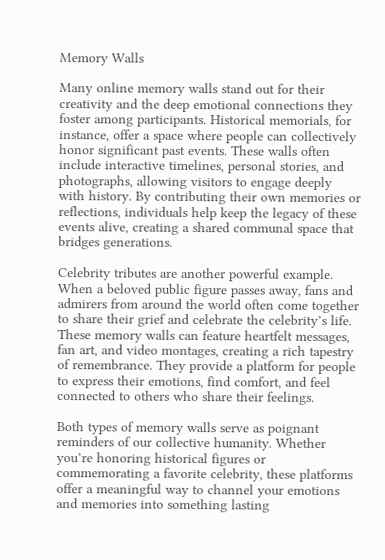Memory Walls

Many online memory walls stand out for their creativity and the deep emotional connections they foster among participants. Historical memorials, for instance, offer a space where people can collectively honor significant past events. These walls often include interactive timelines, personal stories, and photographs, allowing visitors to engage deeply with history. By contributing their own memories or reflections, individuals help keep the legacy of these events alive, creating a shared communal space that bridges generations.

Celebrity tributes are another powerful example. When a beloved public figure passes away, fans and admirers from around the world often come together to share their grief and celebrate the celebrity’s life. These memory walls can feature heartfelt messages, fan art, and video montages, creating a rich tapestry of remembrance. They provide a platform for people to express their emotions, find comfort, and feel connected to others who share their feelings.

Both types of memory walls serve as poignant reminders of our collective humanity. Whether you’re honoring historical figures or commemorating a favorite celebrity, these platforms offer a meaningful way to channel your emotions and memories into something lasting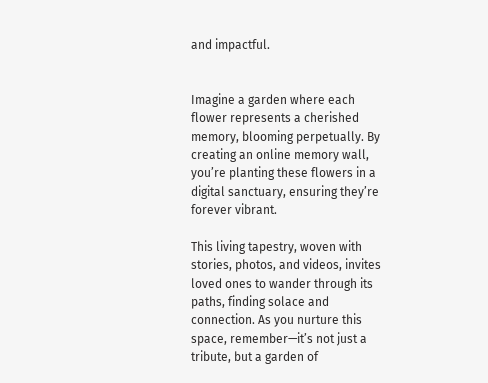and impactful.


Imagine a garden where each flower represents a cherished memory, blooming perpetually. By creating an online memory wall, you’re planting these flowers in a digital sanctuary, ensuring they’re forever vibrant.

This living tapestry, woven with stories, photos, and videos, invites loved ones to wander through its paths, finding solace and connection. As you nurture this space, remember—it’s not just a tribute, but a garden of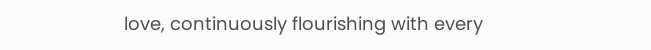love, continuously flourishing with every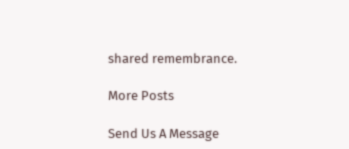shared remembrance.

More Posts

Send Us A Message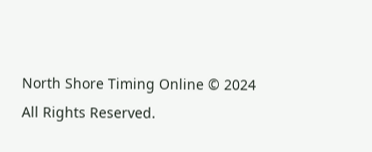North Shore Timing Online © 2024 All Rights Reserved.